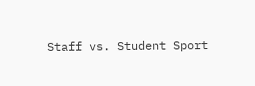Staff vs. Student Sport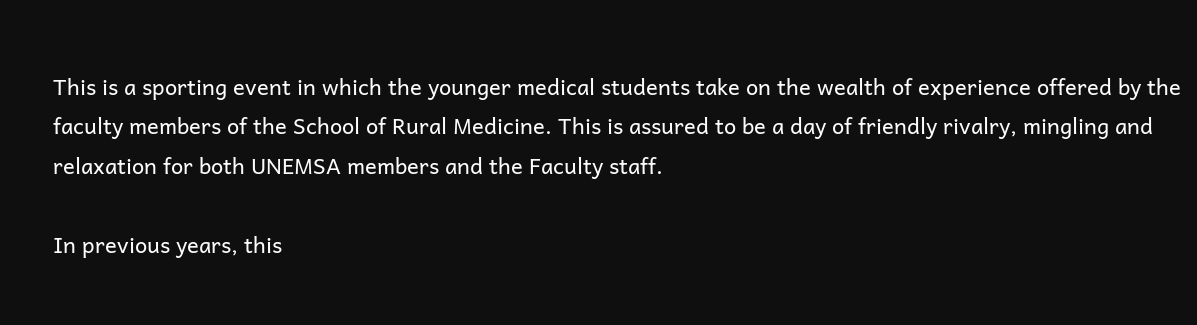This is a sporting event in which the younger medical students take on the wealth of experience offered by the faculty members of the School of Rural Medicine. This is assured to be a day of friendly rivalry, mingling and relaxation for both UNEMSA members and the Faculty staff.

In previous years, this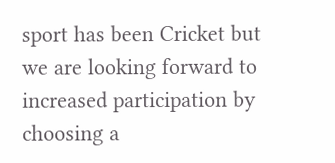sport has been Cricket but we are looking forward to increased participation by choosing a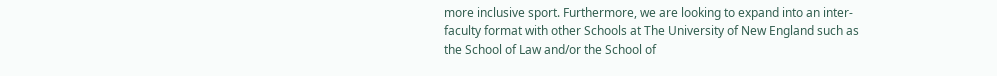more inclusive sport. Furthermore, we are looking to expand into an inter-faculty format with other Schools at The University of New England such as the School of Law and/or the School of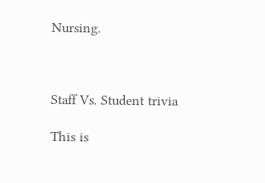Nursing.



Staff Vs. Student trivia

This is